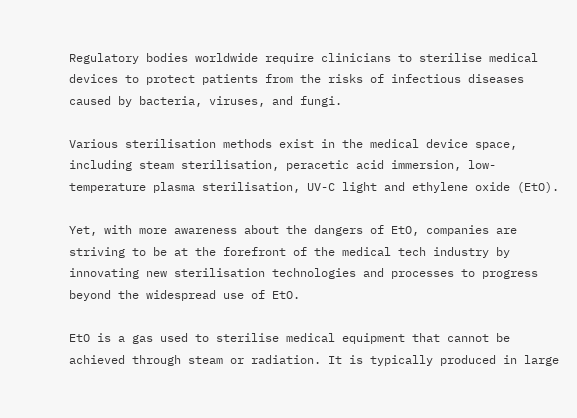Regulatory bodies worldwide require clinicians to sterilise medical devices to protect patients from the risks of infectious diseases caused by bacteria, viruses, and fungi.

Various sterilisation methods exist in the medical device space, including steam sterilisation, peracetic acid immersion, low-temperature plasma sterilisation, UV-C light and ethylene oxide (EtO).

Yet, with more awareness about the dangers of EtO, companies are striving to be at the forefront of the medical tech industry by innovating new sterilisation technologies and processes to progress beyond the widespread use of EtO.

EtO is a gas used to sterilise medical equipment that cannot be achieved through steam or radiation. It is typically produced in large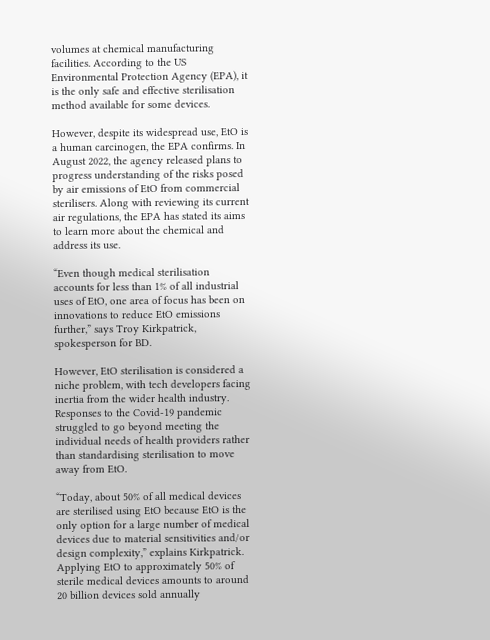volumes at chemical manufacturing facilities. According to the US Environmental Protection Agency (EPA), it is the only safe and effective sterilisation method available for some devices.

However, despite its widespread use, EtO is a human carcinogen, the EPA confirms. In August 2022, the agency released plans to progress understanding of the risks posed by air emissions of EtO from commercial sterilisers. Along with reviewing its current air regulations, the EPA has stated its aims to learn more about the chemical and address its use.

“Even though medical sterilisation accounts for less than 1% of all industrial uses of EtO, one area of focus has been on innovations to reduce EtO emissions further,” says Troy Kirkpatrick, spokesperson for BD.

However, EtO sterilisation is considered a niche problem, with tech developers facing inertia from the wider health industry. Responses to the Covid-19 pandemic struggled to go beyond meeting the individual needs of health providers rather than standardising sterilisation to move away from EtO.

“Today, about 50% of all medical devices are sterilised using EtO because EtO is the only option for a large number of medical devices due to material sensitivities and/or design complexity,” explains Kirkpatrick. Applying EtO to approximately 50% of sterile medical devices amounts to around 20 billion devices sold annually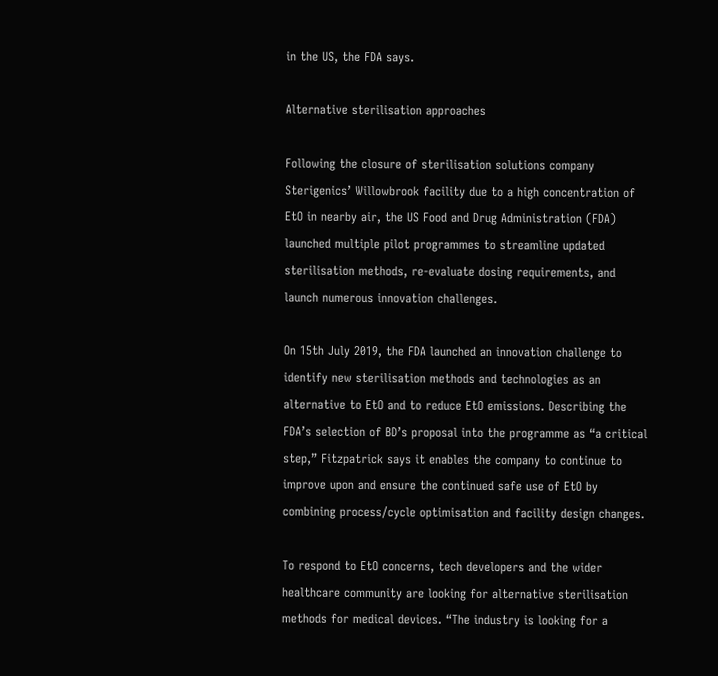in the US, the FDA says.

Alternative sterilisation approaches

Following the closure of sterilisation solutions company Sterigenics’ Willowbrook facility due to a high concentration of EtO in nearby air, the US Food and Drug Administration (FDA) launched multiple pilot programmes to streamline updated sterilisation methods, re-evaluate dosing requirements, and launch numerous innovation challenges.

On 15th July 2019, the FDA launched an innovation challenge to identify new sterilisation methods and technologies as an alternative to EtO and to reduce EtO emissions. Describing the FDA’s selection of BD’s proposal into the programme as “a critical step,” Fitzpatrick says it enables the company to continue to improve upon and ensure the continued safe use of EtO by combining process/cycle optimisation and facility design changes.

To respond to EtO concerns, tech developers and the wider healthcare community are looking for alternative sterilisation methods for medical devices. “The industry is looking for a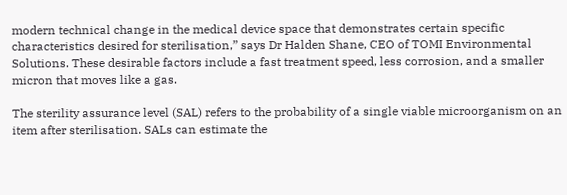modern technical change in the medical device space that demonstrates certain specific characteristics desired for sterilisation,” says Dr Halden Shane, CEO of TOMI Environmental Solutions. These desirable factors include a fast treatment speed, less corrosion, and a smaller micron that moves like a gas.

The sterility assurance level (SAL) refers to the probability of a single viable microorganism on an item after sterilisation. SALs can estimate the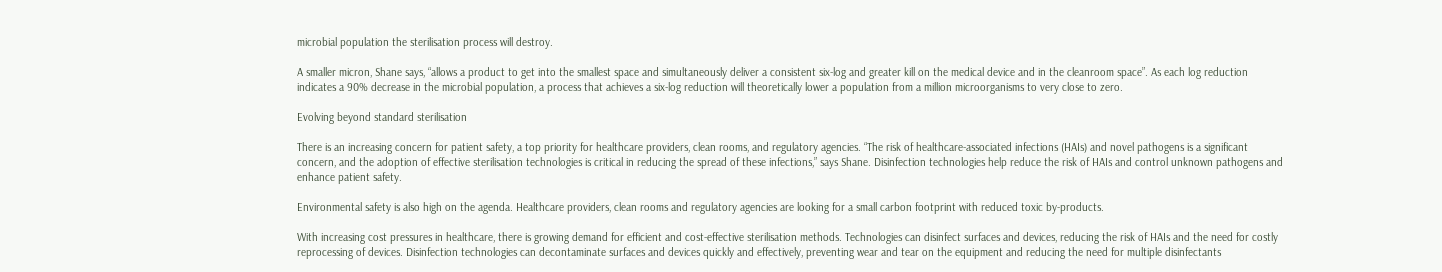microbial population the sterilisation process will destroy.

A smaller micron, Shane says, “allows a product to get into the smallest space and simultaneously deliver a consistent six-log and greater kill on the medical device and in the cleanroom space”. As each log reduction indicates a 90% decrease in the microbial population, a process that achieves a six-log reduction will theoretically lower a population from a million microorganisms to very close to zero.

Evolving beyond standard sterilisation

There is an increasing concern for patient safety, a top priority for healthcare providers, clean rooms, and regulatory agencies. “The risk of healthcare-associated infections (HAIs) and novel pathogens is a significant concern, and the adoption of effective sterilisation technologies is critical in reducing the spread of these infections,” says Shane. Disinfection technologies help reduce the risk of HAIs and control unknown pathogens and enhance patient safety.

Environmental safety is also high on the agenda. Healthcare providers, clean rooms and regulatory agencies are looking for a small carbon footprint with reduced toxic by-products.

With increasing cost pressures in healthcare, there is growing demand for efficient and cost-effective sterilisation methods. Technologies can disinfect surfaces and devices, reducing the risk of HAIs and the need for costly reprocessing of devices. Disinfection technologies can decontaminate surfaces and devices quickly and effectively, preventing wear and tear on the equipment and reducing the need for multiple disinfectants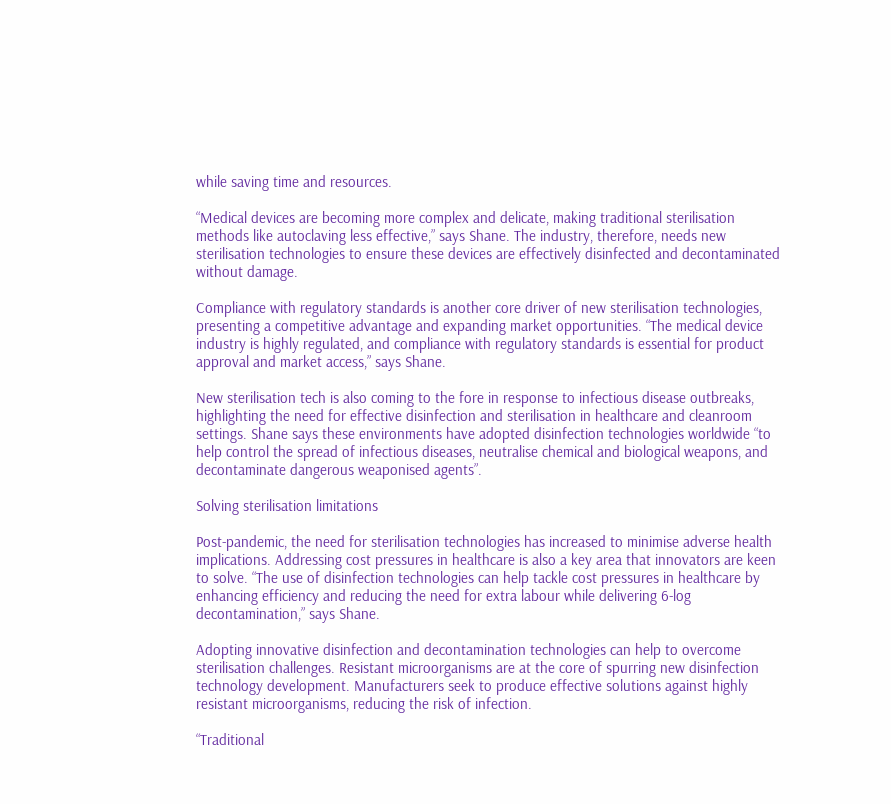while saving time and resources.

“Medical devices are becoming more complex and delicate, making traditional sterilisation methods like autoclaving less effective,” says Shane. The industry, therefore, needs new sterilisation technologies to ensure these devices are effectively disinfected and decontaminated without damage.

Compliance with regulatory standards is another core driver of new sterilisation technologies, presenting a competitive advantage and expanding market opportunities. “The medical device industry is highly regulated, and compliance with regulatory standards is essential for product approval and market access,” says Shane.

New sterilisation tech is also coming to the fore in response to infectious disease outbreaks, highlighting the need for effective disinfection and sterilisation in healthcare and cleanroom settings. Shane says these environments have adopted disinfection technologies worldwide “to help control the spread of infectious diseases, neutralise chemical and biological weapons, and decontaminate dangerous weaponised agents”.

Solving sterilisation limitations

Post-pandemic, the need for sterilisation technologies has increased to minimise adverse health implications. Addressing cost pressures in healthcare is also a key area that innovators are keen to solve. “The use of disinfection technologies can help tackle cost pressures in healthcare by enhancing efficiency and reducing the need for extra labour while delivering 6-log decontamination,” says Shane.

Adopting innovative disinfection and decontamination technologies can help to overcome sterilisation challenges. Resistant microorganisms are at the core of spurring new disinfection technology development. Manufacturers seek to produce effective solutions against highly resistant microorganisms, reducing the risk of infection.

“Traditional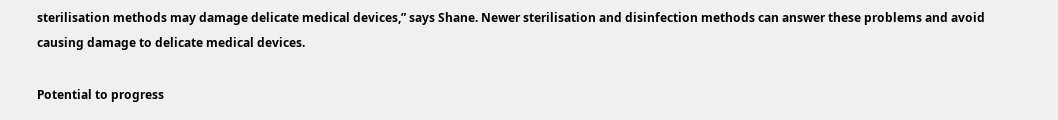sterilisation methods may damage delicate medical devices,” says Shane. Newer sterilisation and disinfection methods can answer these problems and avoid causing damage to delicate medical devices.

Potential to progress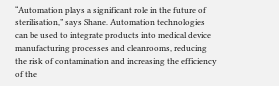“Automation plays a significant role in the future of sterilisation,” says Shane. Automation technologies can be used to integrate products into medical device manufacturing processes and cleanrooms, reducing the risk of contamination and increasing the efficiency of the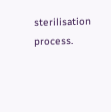sterilisation process.